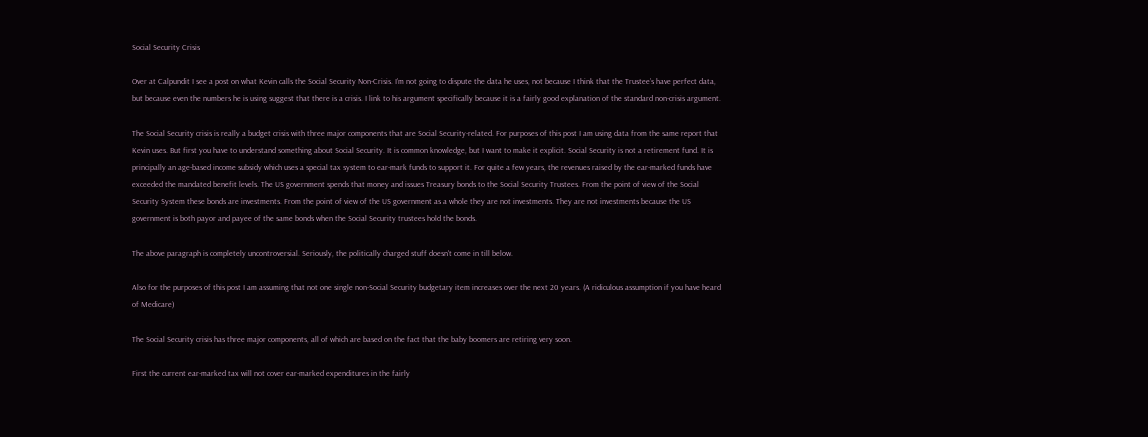Social Security Crisis

Over at Calpundit I see a post on what Kevin calls the Social Security Non-Crisis. I’m not going to dispute the data he uses, not because I think that the Trustee’s have perfect data, but because even the numbers he is using suggest that there is a crisis. I link to his argument specifically because it is a fairly good explanation of the standard non-crisis argument.

The Social Security crisis is really a budget crisis with three major components that are Social Security-related. For purposes of this post I am using data from the same report that Kevin uses. But first you have to understand something about Social Security. It is common knowledge, but I want to make it explicit. Social Security is not a retirement fund. It is principally an age-based income subsidy which uses a special tax system to ear-mark funds to support it. For quite a few years, the revenues raised by the ear-marked funds have exceeded the mandated benefit levels. The US government spends that money and issues Treasury bonds to the Social Security Trustees. From the point of view of the Social Security System these bonds are investments. From the point of view of the US government as a whole they are not investments. They are not investments because the US government is both payor and payee of the same bonds when the Social Security trustees hold the bonds.

The above paragraph is completely uncontroversial. Seriously, the politically charged stuff doesn't come in till below.

Also for the purposes of this post I am assuming that not one single non-Social Security budgetary item increases over the next 20 years. (A ridiculous assumption if you have heard of Medicare)

The Social Security crisis has three major components, all of which are based on the fact that the baby boomers are retiring very soon.

First the current ear-marked tax will not cover ear-marked expenditures in the fairly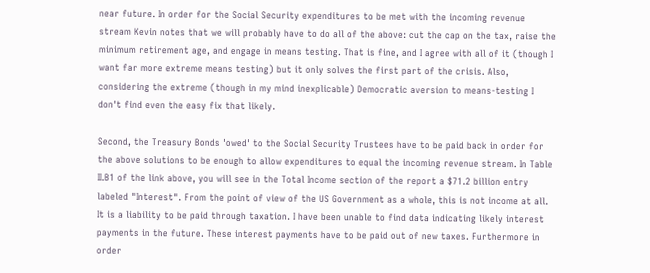near future. In order for the Social Security expenditures to be met with the incoming revenue stream Kevin notes that we will probably have to do all of the above: cut the cap on the tax, raise the minimum retirement age, and engage in means testing. That is fine, and I agree with all of it (though I want far more extreme means testing) but it only solves the first part of the crisis. Also, considering the extreme (though in my mind inexplicable) Democratic aversion to means-testing I don't find even the easy fix that likely.

Second, the Treasury Bonds 'owed' to the Social Security Trustees have to be paid back in order for the above solutions to be enough to allow expenditures to equal the incoming revenue stream. In Table II.B1 of the link above, you will see in the Total Income section of the report a $71.2 billion entry labeled "Interest". From the point of view of the US Government as a whole, this is not income at all. It is a liability to be paid through taxation. I have been unable to find data indicating likely interest payments in the future. These interest payments have to be paid out of new taxes. Furthermore in order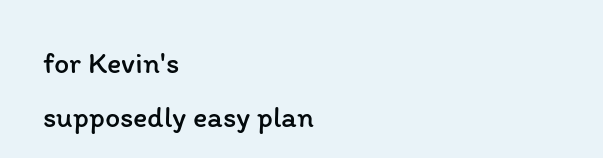for Kevin's supposedly easy plan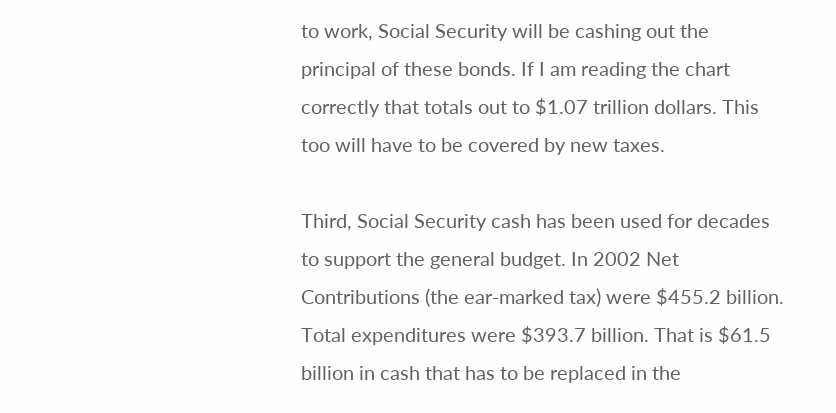to work, Social Security will be cashing out the principal of these bonds. If I am reading the chart correctly that totals out to $1.07 trillion dollars. This too will have to be covered by new taxes.

Third, Social Security cash has been used for decades to support the general budget. In 2002 Net Contributions (the ear-marked tax) were $455.2 billion. Total expenditures were $393.7 billion. That is $61.5 billion in cash that has to be replaced in the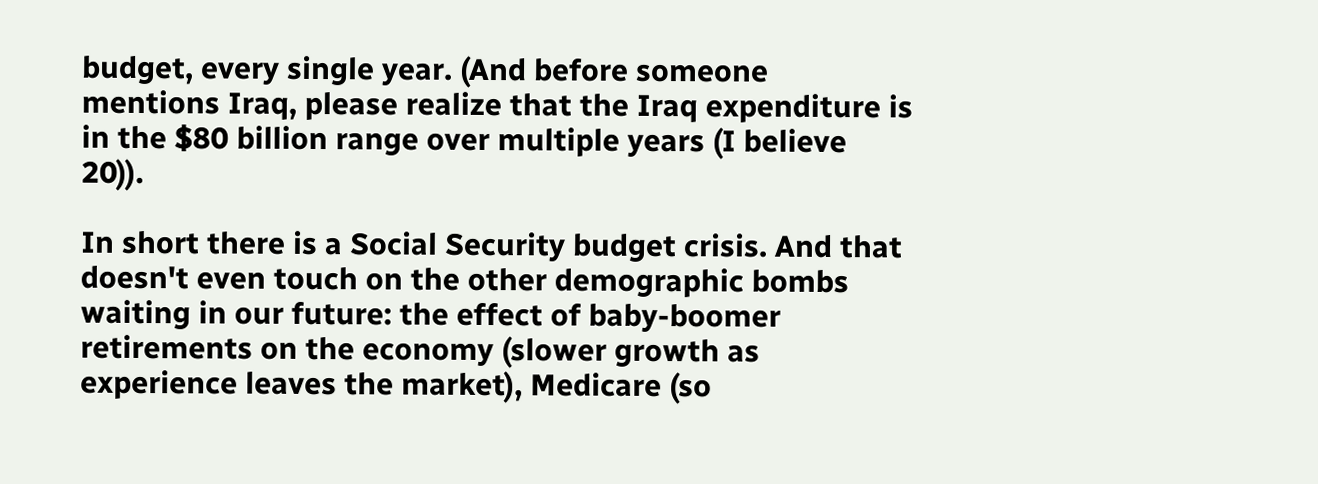budget, every single year. (And before someone mentions Iraq, please realize that the Iraq expenditure is in the $80 billion range over multiple years (I believe 20)).

In short there is a Social Security budget crisis. And that doesn't even touch on the other demographic bombs waiting in our future: the effect of baby-boomer retirements on the economy (slower growth as experience leaves the market), Medicare (so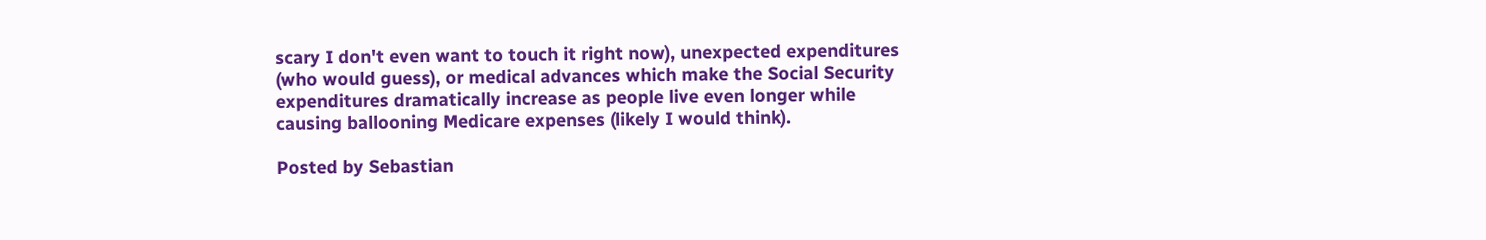scary I don't even want to touch it right now), unexpected expenditures (who would guess), or medical advances which make the Social Security expenditures dramatically increase as people live even longer while causing ballooning Medicare expenses (likely I would think).

Posted by Sebastian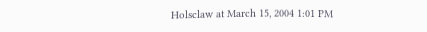Holsclaw at March 15, 2004 1:01 PM